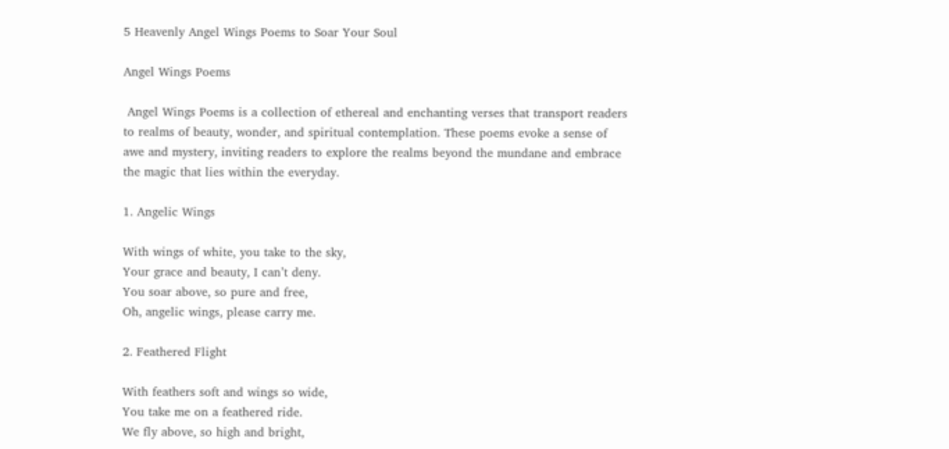5 Heavenly Angel Wings Poems to Soar Your Soul

Angel Wings Poems

 Angel Wings Poems is a collection of ethereal and enchanting verses that transport readers to realms of beauty, wonder, and spiritual contemplation. These poems evoke a sense of awe and mystery, inviting readers to explore the realms beyond the mundane and embrace the magic that lies within the everyday.

1. Angelic Wings

With wings of white, you take to the sky,
Your grace and beauty, I can’t deny.
You soar above, so pure and free,
Oh, angelic wings, please carry me.

2. Feathered Flight

With feathers soft and wings so wide,
You take me on a feathered ride.
We fly above, so high and bright,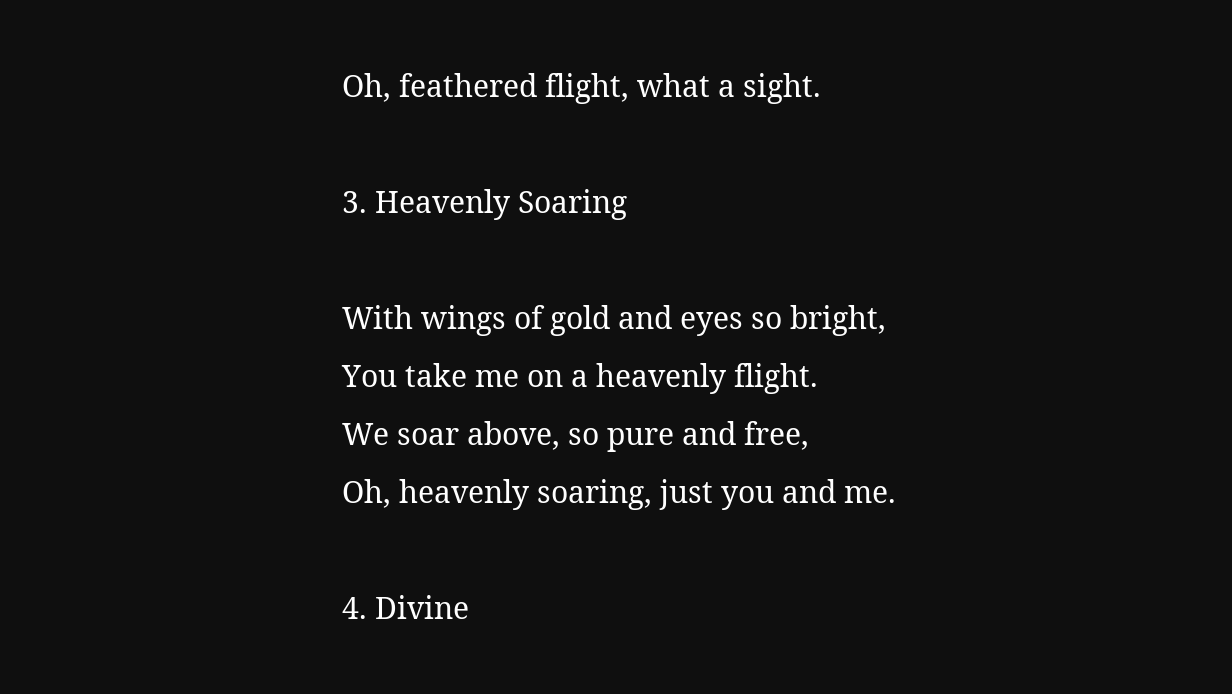Oh, feathered flight, what a sight.

3. Heavenly Soaring

With wings of gold and eyes so bright,
You take me on a heavenly flight.
We soar above, so pure and free,
Oh, heavenly soaring, just you and me.

4. Divine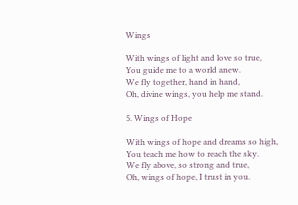Wings

With wings of light and love so true,
You guide me to a world anew.
We fly together, hand in hand,
Oh, divine wings, you help me stand.

5. Wings of Hope

With wings of hope and dreams so high,
You teach me how to reach the sky.
We fly above, so strong and true,
Oh, wings of hope, I trust in you.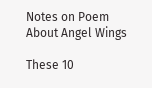Notes on Poem About Angel Wings

These 10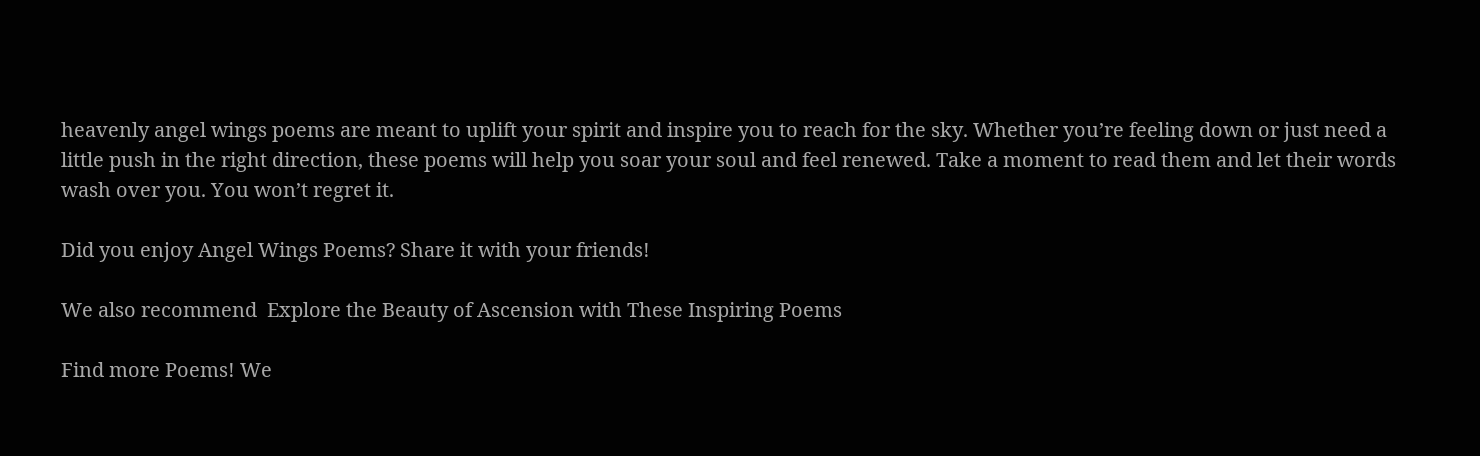heavenly angel wings poems are meant to uplift your spirit and inspire you to reach for the sky. Whether you’re feeling down or just need a little push in the right direction, these poems will help you soar your soul and feel renewed. Take a moment to read them and let their words wash over you. You won’t regret it.

Did you enjoy Angel Wings Poems? Share it with your friends!

We also recommend  Explore the Beauty of Ascension with These Inspiring Poems

Find more Poems! We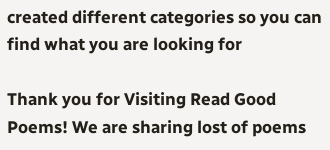created different categories so you can find what you are looking for

Thank you for Visiting Read Good Poems! We are sharing lost of poems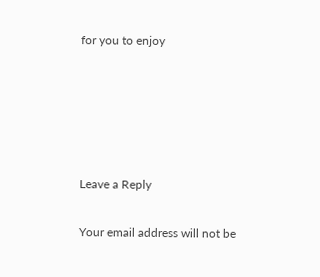for you to enjoy





Leave a Reply

Your email address will not be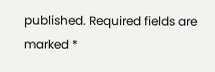published. Required fields are marked *